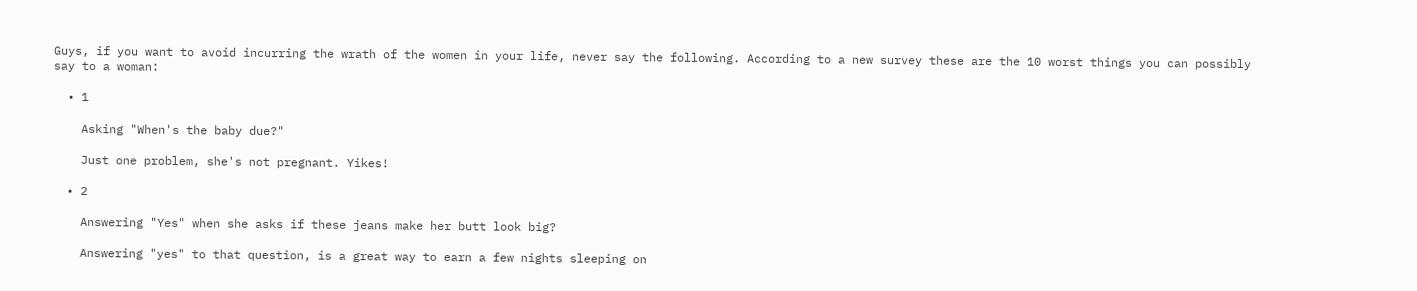Guys, if you want to avoid incurring the wrath of the women in your life, never say the following. According to a new survey these are the 10 worst things you can possibly say to a woman:

  • 1

    Asking "When's the baby due?"

    Just one problem, she's not pregnant. Yikes!

  • 2

    Answering "Yes" when she asks if these jeans make her butt look big?

    Answering "yes" to that question, is a great way to earn a few nights sleeping on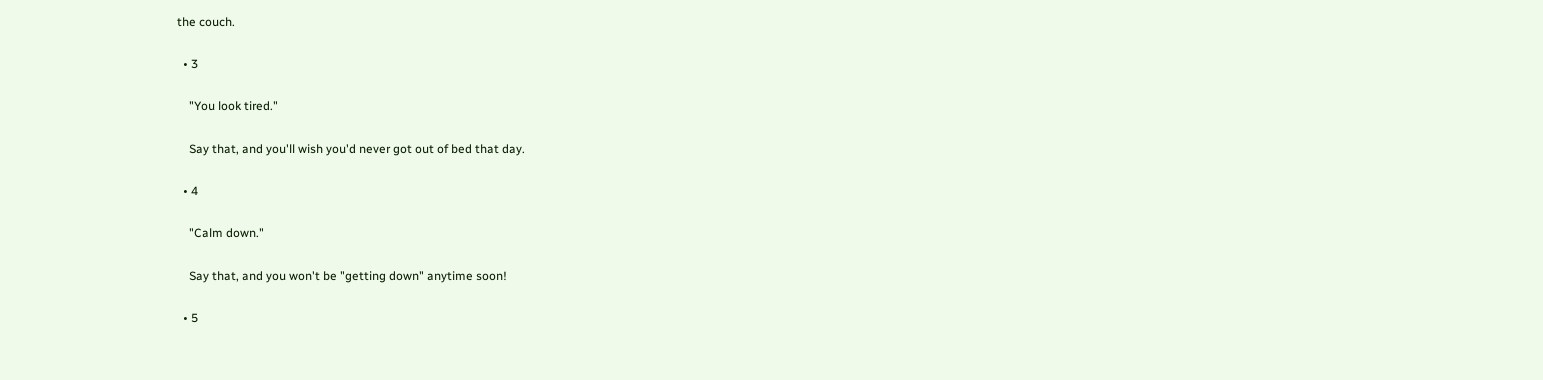the couch.

  • 3

    "You look tired."

    Say that, and you'll wish you'd never got out of bed that day.

  • 4

    "Calm down."

    Say that, and you won't be "getting down" anytime soon!

  • 5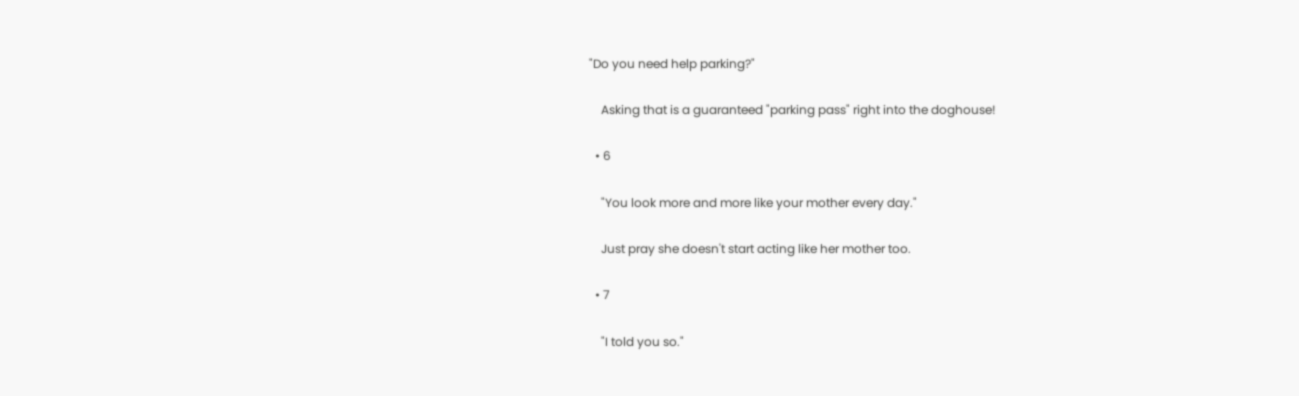"Do you need help parking?"

    Asking that is a guaranteed "parking pass" right into the doghouse!

  • 6

    "You look more and more like your mother every day."

    Just pray she doesn't start acting like her mother too.

  • 7

    "I told you so."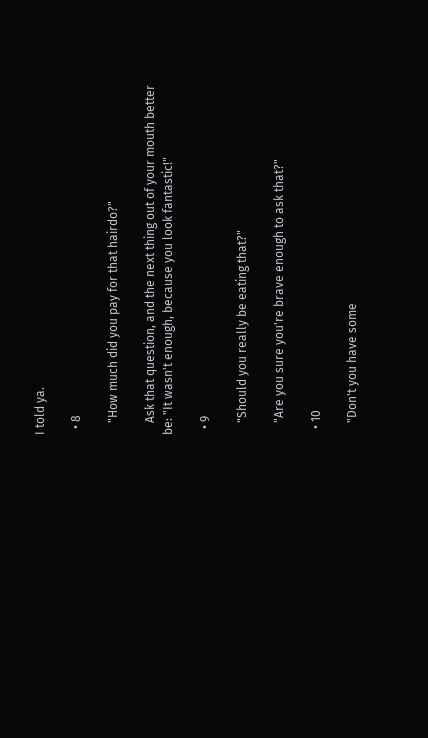I told ya.

  • 8

    "How much did you pay for that hairdo?"

    Ask that question, and the next thing out of your mouth better be: "It wasn't enough, because you look fantastic!"

  • 9

    "Should you really be eating that?"

    "Are you sure you're brave enough to ask that?"

  • 10

    "Don't you have some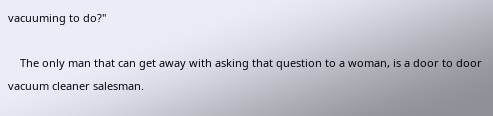vacuuming to do?"

    The only man that can get away with asking that question to a woman, is a door to door vacuum cleaner salesman.